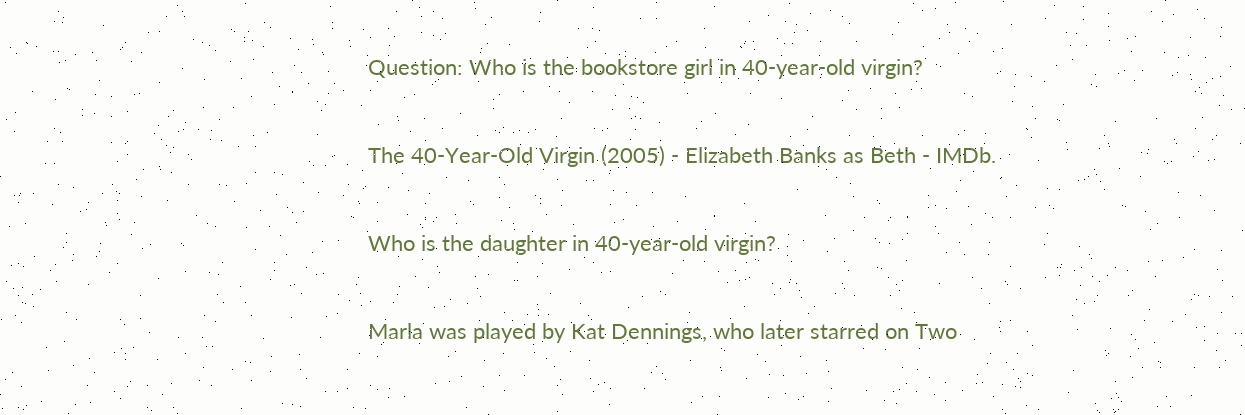Question: Who is the bookstore girl in 40-year-old virgin?

The 40-Year-Old Virgin (2005) - Elizabeth Banks as Beth - IMDb.

Who is the daughter in 40-year-old virgin?

Marla was played by Kat Dennings, who later starred on Two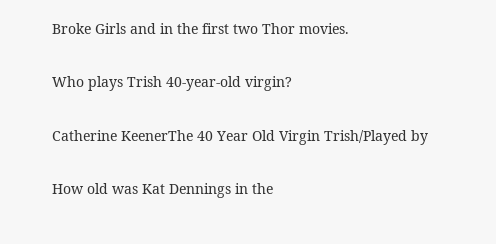Broke Girls and in the first two Thor movies.

Who plays Trish 40-year-old virgin?

Catherine KeenerThe 40 Year Old Virgin Trish/Played by

How old was Kat Dennings in the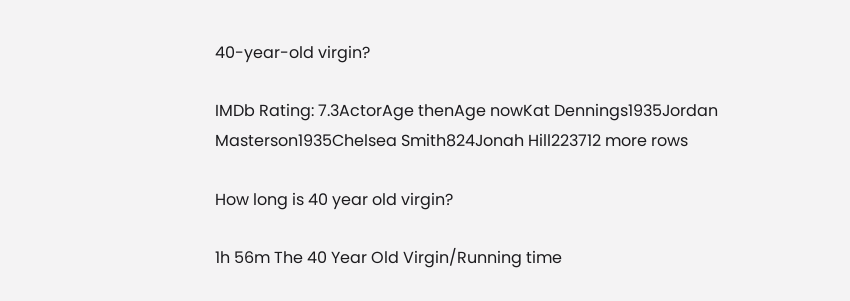40-year-old virgin?

IMDb Rating: 7.3ActorAge thenAge nowKat Dennings1935Jordan Masterson1935Chelsea Smith824Jonah Hill223712 more rows

How long is 40 year old virgin?

1h 56m The 40 Year Old Virgin/Running time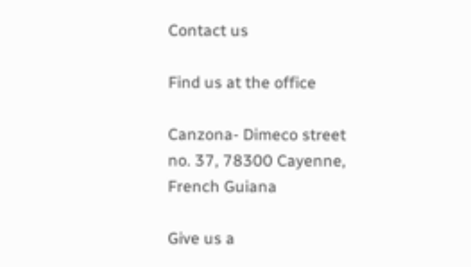Contact us

Find us at the office

Canzona- Dimeco street no. 37, 78300 Cayenne, French Guiana

Give us a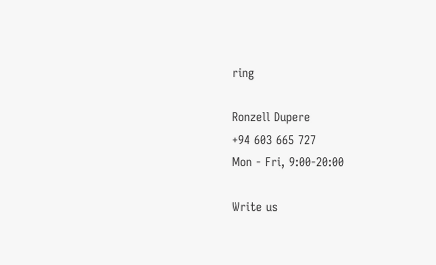ring

Ronzell Dupere
+94 603 665 727
Mon - Fri, 9:00-20:00

Write us